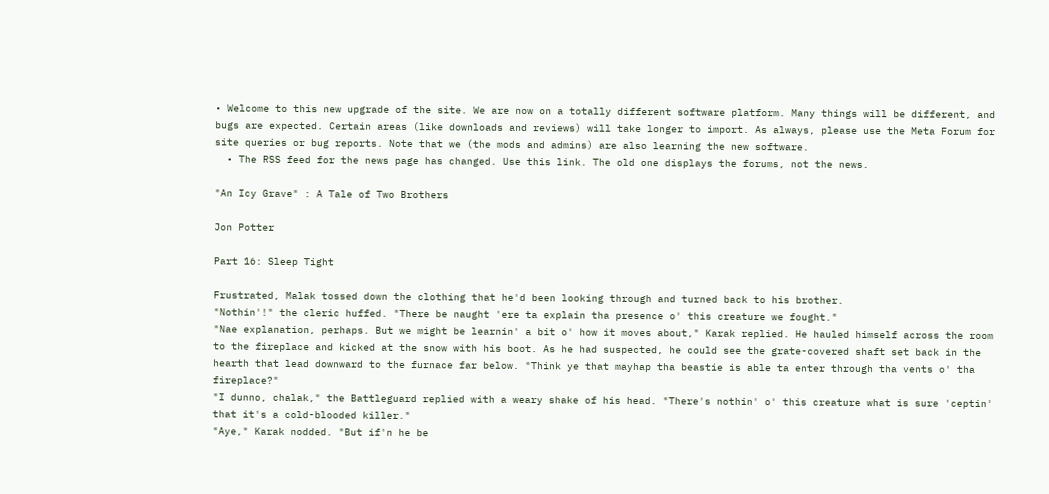• Welcome to this new upgrade of the site. We are now on a totally different software platform. Many things will be different, and bugs are expected. Certain areas (like downloads and reviews) will take longer to import. As always, please use the Meta Forum for site queries or bug reports. Note that we (the mods and admins) are also learning the new software.
  • The RSS feed for the news page has changed. Use this link. The old one displays the forums, not the news.

"An Icy Grave" : A Tale of Two Brothers

Jon Potter

Part 16: Sleep Tight

Frustrated, Malak tossed down the clothing that he'd been looking through and turned back to his brother.
"Nothin'!" the cleric huffed. "There be naught 'ere ta explain tha presence o' this creature we fought."
"Nae explanation, perhaps. But we might be learnin' a bit o' how it moves about," Karak replied. He hauled himself across the room to the fireplace and kicked at the snow with his boot. As he had suspected, he could see the grate-covered shaft set back in the hearth that lead downward to the furnace far below. "Think ye that mayhap tha beastie is able ta enter through tha vents o' tha fireplace?"
"I dunno, chalak," the Battleguard replied with a weary shake of his head. "There's nothin' o' this creature what is sure 'ceptin' that it's a cold-blooded killer."
"Aye," Karak nodded. "But if'n he be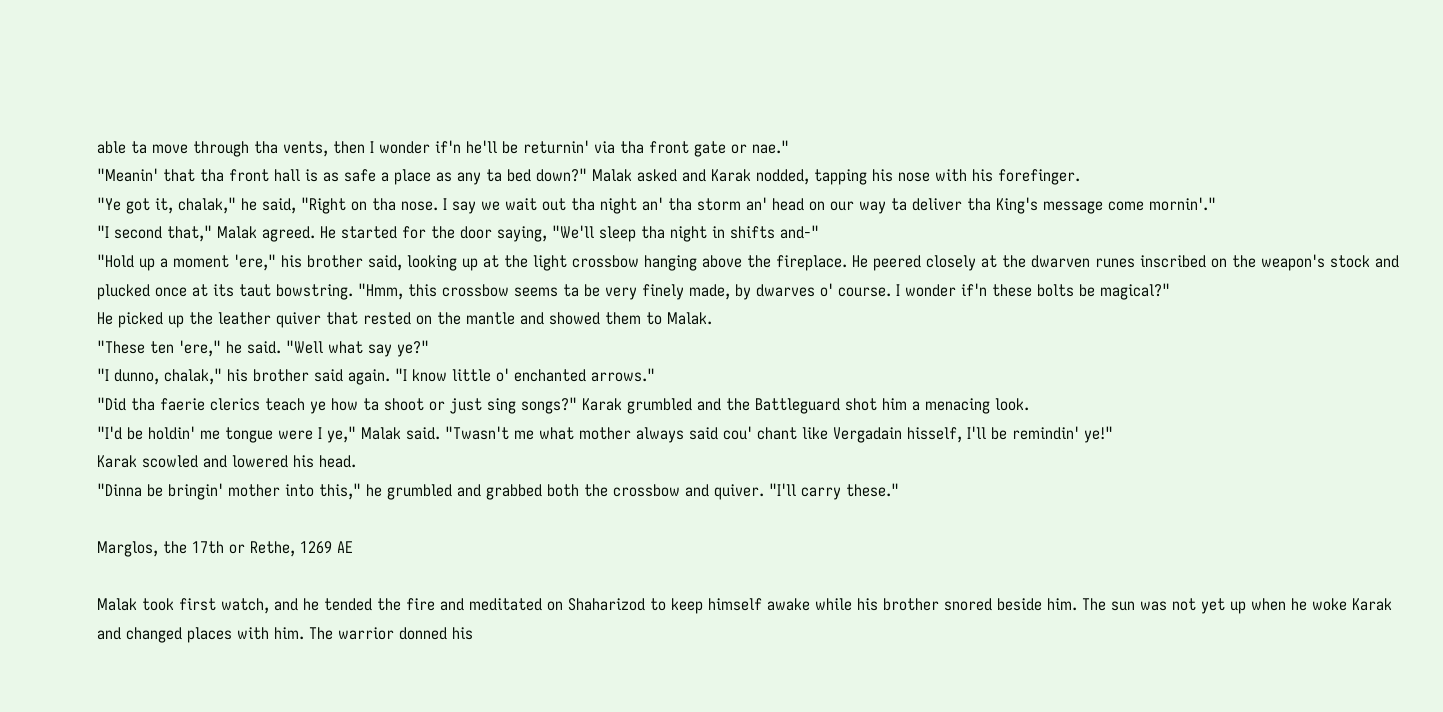able ta move through tha vents, then I wonder if'n he'll be returnin' via tha front gate or nae."
"Meanin' that tha front hall is as safe a place as any ta bed down?" Malak asked and Karak nodded, tapping his nose with his forefinger.
"Ye got it, chalak," he said, "Right on tha nose. I say we wait out tha night an' tha storm an' head on our way ta deliver tha King's message come mornin'."
"I second that," Malak agreed. He started for the door saying, "We'll sleep tha night in shifts and-"
"Hold up a moment 'ere," his brother said, looking up at the light crossbow hanging above the fireplace. He peered closely at the dwarven runes inscribed on the weapon's stock and plucked once at its taut bowstring. "Hmm, this crossbow seems ta be very finely made, by dwarves o' course. I wonder if'n these bolts be magical?"
He picked up the leather quiver that rested on the mantle and showed them to Malak.
"These ten 'ere," he said. "Well what say ye?"
"I dunno, chalak," his brother said again. "I know little o' enchanted arrows."
"Did tha faerie clerics teach ye how ta shoot or just sing songs?" Karak grumbled and the Battleguard shot him a menacing look.
"I'd be holdin' me tongue were I ye," Malak said. "Twasn't me what mother always said cou' chant like Vergadain hisself, I'll be remindin' ye!"
Karak scowled and lowered his head.
"Dinna be bringin' mother into this," he grumbled and grabbed both the crossbow and quiver. "I'll carry these."

Marglos, the 17th or Rethe, 1269 AE

Malak took first watch, and he tended the fire and meditated on Shaharizod to keep himself awake while his brother snored beside him. The sun was not yet up when he woke Karak and changed places with him. The warrior donned his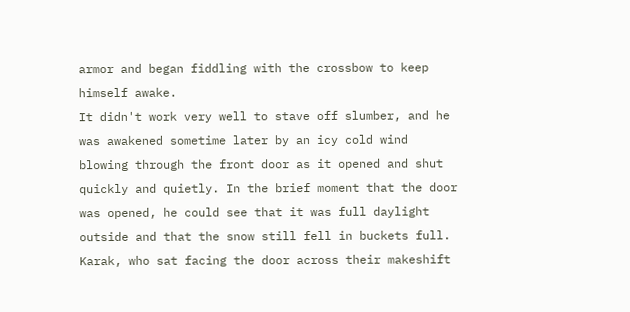armor and began fiddling with the crossbow to keep himself awake.
It didn't work very well to stave off slumber, and he was awakened sometime later by an icy cold wind blowing through the front door as it opened and shut quickly and quietly. In the brief moment that the door was opened, he could see that it was full daylight outside and that the snow still fell in buckets full. Karak, who sat facing the door across their makeshift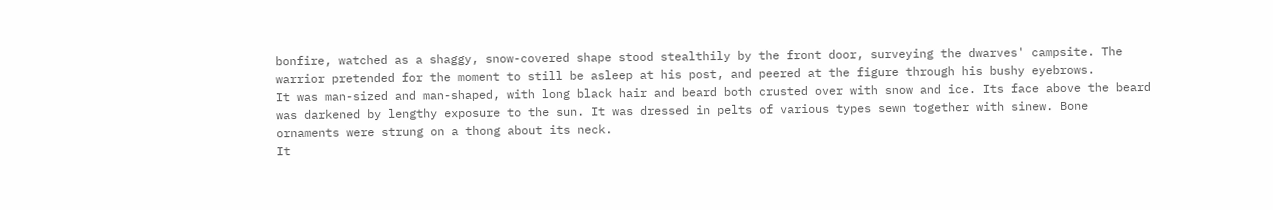bonfire, watched as a shaggy, snow-covered shape stood stealthily by the front door, surveying the dwarves' campsite. The warrior pretended for the moment to still be asleep at his post, and peered at the figure through his bushy eyebrows.
It was man-sized and man-shaped, with long black hair and beard both crusted over with snow and ice. Its face above the beard was darkened by lengthy exposure to the sun. It was dressed in pelts of various types sewn together with sinew. Bone ornaments were strung on a thong about its neck.
It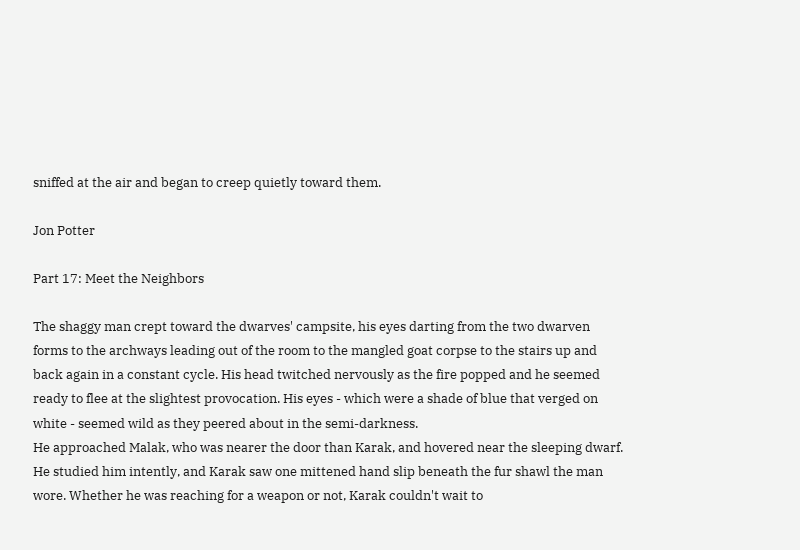sniffed at the air and began to creep quietly toward them.

Jon Potter

Part 17: Meet the Neighbors

The shaggy man crept toward the dwarves' campsite, his eyes darting from the two dwarven forms to the archways leading out of the room to the mangled goat corpse to the stairs up and back again in a constant cycle. His head twitched nervously as the fire popped and he seemed ready to flee at the slightest provocation. His eyes - which were a shade of blue that verged on white - seemed wild as they peered about in the semi-darkness.
He approached Malak, who was nearer the door than Karak, and hovered near the sleeping dwarf. He studied him intently, and Karak saw one mittened hand slip beneath the fur shawl the man wore. Whether he was reaching for a weapon or not, Karak couldn't wait to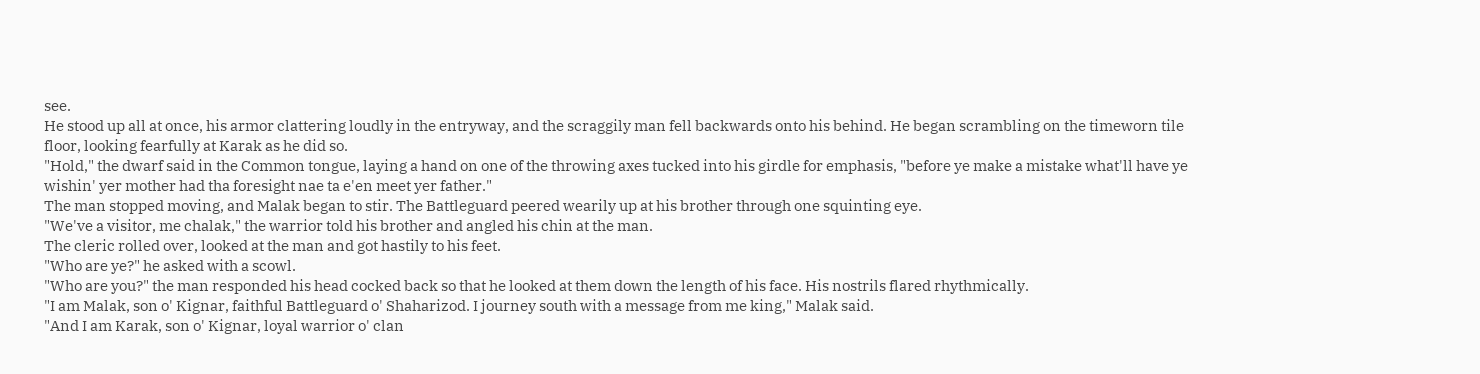see.
He stood up all at once, his armor clattering loudly in the entryway, and the scraggily man fell backwards onto his behind. He began scrambling on the timeworn tile floor, looking fearfully at Karak as he did so.
"Hold," the dwarf said in the Common tongue, laying a hand on one of the throwing axes tucked into his girdle for emphasis, "before ye make a mistake what'll have ye wishin' yer mother had tha foresight nae ta e'en meet yer father."
The man stopped moving, and Malak began to stir. The Battleguard peered wearily up at his brother through one squinting eye.
"We've a visitor, me chalak," the warrior told his brother and angled his chin at the man.
The cleric rolled over, looked at the man and got hastily to his feet.
"Who are ye?" he asked with a scowl.
"Who are you?" the man responded his head cocked back so that he looked at them down the length of his face. His nostrils flared rhythmically.
"I am Malak, son o' Kignar, faithful Battleguard o' Shaharizod. I journey south with a message from me king," Malak said.
"And I am Karak, son o' Kignar, loyal warrior o' clan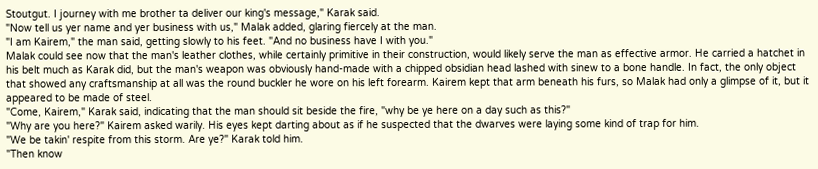Stoutgut. I journey with me brother ta deliver our king's message," Karak said.
"Now tell us yer name and yer business with us," Malak added, glaring fiercely at the man.
"I am Kairem," the man said, getting slowly to his feet. "And no business have I with you."
Malak could see now that the man's leather clothes, while certainly primitive in their construction, would likely serve the man as effective armor. He carried a hatchet in his belt much as Karak did, but the man's weapon was obviously hand-made with a chipped obsidian head lashed with sinew to a bone handle. In fact, the only object that showed any craftsmanship at all was the round buckler he wore on his left forearm. Kairem kept that arm beneath his furs, so Malak had only a glimpse of it, but it appeared to be made of steel.
"Come, Kairem," Karak said, indicating that the man should sit beside the fire, "why be ye here on a day such as this?"
"Why are you here?" Kairem asked warily. His eyes kept darting about as if he suspected that the dwarves were laying some kind of trap for him.
"We be takin' respite from this storm. Are ye?" Karak told him.
"Then know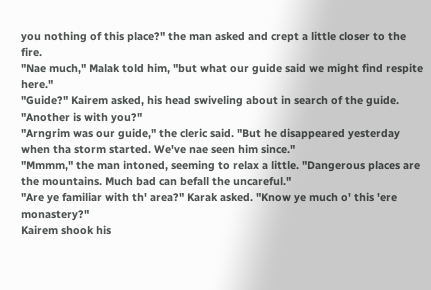you nothing of this place?" the man asked and crept a little closer to the fire.
"Nae much," Malak told him, "but what our guide said we might find respite here."
"Guide?" Kairem asked, his head swiveling about in search of the guide. "Another is with you?"
"Arngrim was our guide," the cleric said. "But he disappeared yesterday when tha storm started. We've nae seen him since."
"Mmmm," the man intoned, seeming to relax a little. "Dangerous places are the mountains. Much bad can befall the uncareful."
"Are ye familiar with th' area?" Karak asked. "Know ye much o' this 'ere monastery?"
Kairem shook his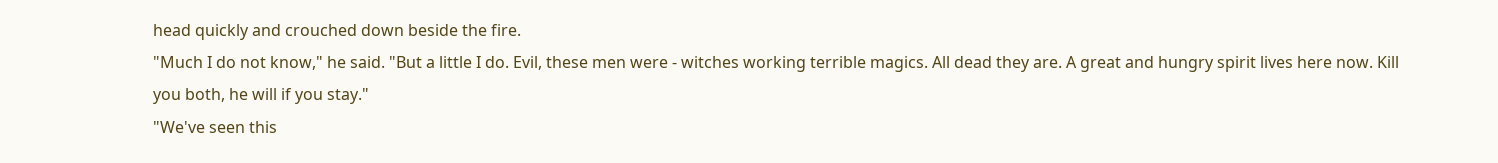head quickly and crouched down beside the fire.
"Much I do not know," he said. "But a little I do. Evil, these men were - witches working terrible magics. All dead they are. A great and hungry spirit lives here now. Kill you both, he will if you stay."
"We've seen this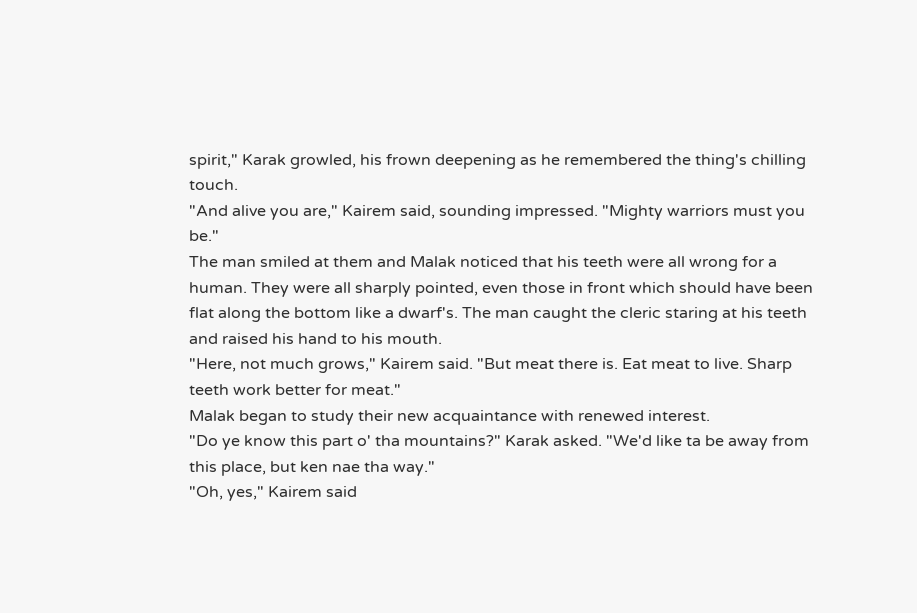spirit," Karak growled, his frown deepening as he remembered the thing's chilling touch.
"And alive you are," Kairem said, sounding impressed. "Mighty warriors must you be."
The man smiled at them and Malak noticed that his teeth were all wrong for a human. They were all sharply pointed, even those in front which should have been flat along the bottom like a dwarf's. The man caught the cleric staring at his teeth and raised his hand to his mouth.
"Here, not much grows," Kairem said. "But meat there is. Eat meat to live. Sharp teeth work better for meat."
Malak began to study their new acquaintance with renewed interest.
"Do ye know this part o' tha mountains?" Karak asked. "We'd like ta be away from this place, but ken nae tha way."
"Oh, yes," Kairem said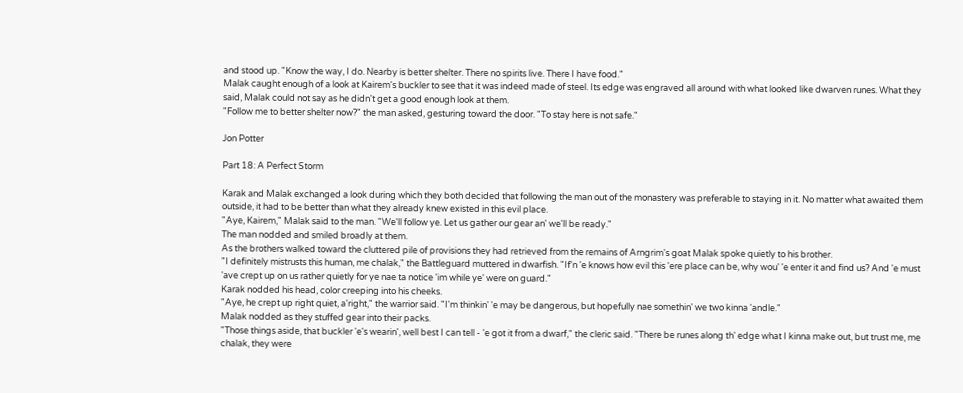and stood up. "Know the way, I do. Nearby is better shelter. There no spirits live. There I have food."
Malak caught enough of a look at Kairem's buckler to see that it was indeed made of steel. Its edge was engraved all around with what looked like dwarven runes. What they said, Malak could not say as he didn't get a good enough look at them.
"Follow me to better shelter now?" the man asked, gesturing toward the door. "To stay here is not safe."

Jon Potter

Part 18: A Perfect Storm

Karak and Malak exchanged a look during which they both decided that following the man out of the monastery was preferable to staying in it. No matter what awaited them outside, it had to be better than what they already knew existed in this evil place.
"Aye, Kairem," Malak said to the man. "We'll follow ye. Let us gather our gear an' we'll be ready."
The man nodded and smiled broadly at them.
As the brothers walked toward the cluttered pile of provisions they had retrieved from the remains of Arngrim's goat Malak spoke quietly to his brother.
"I definitely mistrusts this human, me chalak," the Battleguard muttered in dwarfish. "If'n 'e knows how evil this 'ere place can be, why wou' 'e enter it and find us? And 'e must 'ave crept up on us rather quietly for ye nae ta notice 'im while ye' were on guard."
Karak nodded his head, color creeping into his cheeks.
"Aye, he crept up right quiet, a'right," the warrior said. "I'm thinkin' 'e may be dangerous, but hopefully nae somethin' we two kinna 'andle."
Malak nodded as they stuffed gear into their packs.
"Those things aside, that buckler 'e's wearin', well best I can tell - 'e got it from a dwarf," the cleric said. "There be runes along th' edge what I kinna make out, but trust me, me chalak, they were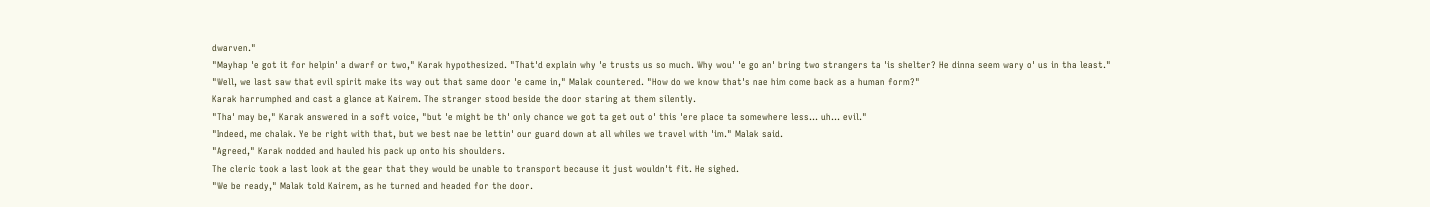dwarven."
"Mayhap 'e got it for helpin' a dwarf or two," Karak hypothesized. "That'd explain why 'e trusts us so much. Why wou' 'e go an' bring two strangers ta 'is shelter? He dinna seem wary o' us in tha least."
"Well, we last saw that evil spirit make its way out that same door 'e came in," Malak countered. "How do we know that's nae him come back as a human form?"
Karak harrumphed and cast a glance at Kairem. The stranger stood beside the door staring at them silently.
"Tha' may be," Karak answered in a soft voice, "but 'e might be th' only chance we got ta get out o' this 'ere place ta somewhere less... uh... evil."
"Indeed, me chalak. Ye be right with that, but we best nae be lettin' our guard down at all whiles we travel with 'im." Malak said.
"Agreed," Karak nodded and hauled his pack up onto his shoulders.
The cleric took a last look at the gear that they would be unable to transport because it just wouldn't fit. He sighed.
"We be ready," Malak told Kairem, as he turned and headed for the door.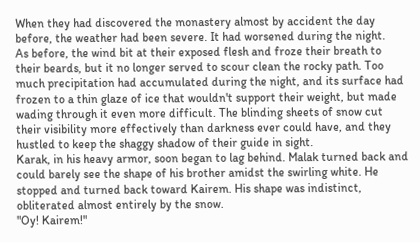When they had discovered the monastery almost by accident the day before, the weather had been severe. It had worsened during the night.
As before, the wind bit at their exposed flesh and froze their breath to their beards, but it no longer served to scour clean the rocky path. Too much precipitation had accumulated during the night, and its surface had frozen to a thin glaze of ice that wouldn't support their weight, but made wading through it even more difficult. The blinding sheets of snow cut their visibility more effectively than darkness ever could have, and they hustled to keep the shaggy shadow of their guide in sight.
Karak, in his heavy armor, soon began to lag behind. Malak turned back and could barely see the shape of his brother amidst the swirling white. He stopped and turned back toward Kairem. His shape was indistinct, obliterated almost entirely by the snow.
"Oy! Kairem!"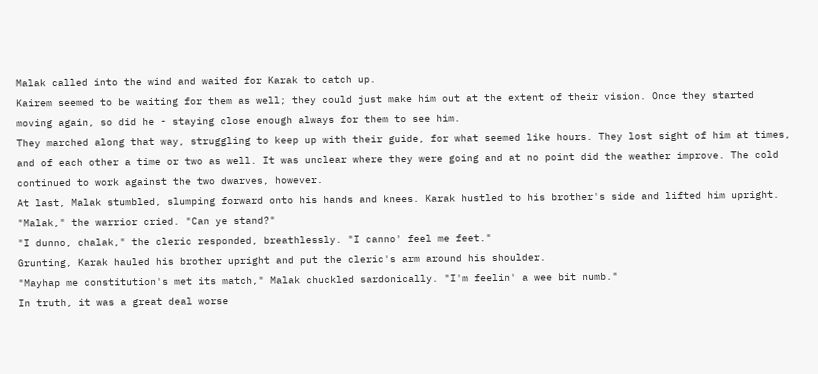Malak called into the wind and waited for Karak to catch up.
Kairem seemed to be waiting for them as well; they could just make him out at the extent of their vision. Once they started moving again, so did he - staying close enough always for them to see him.
They marched along that way, struggling to keep up with their guide, for what seemed like hours. They lost sight of him at times, and of each other a time or two as well. It was unclear where they were going and at no point did the weather improve. The cold continued to work against the two dwarves, however.
At last, Malak stumbled, slumping forward onto his hands and knees. Karak hustled to his brother's side and lifted him upright.
"Malak," the warrior cried. "Can ye stand?"
"I dunno, chalak," the cleric responded, breathlessly. "I canno' feel me feet."
Grunting, Karak hauled his brother upright and put the cleric's arm around his shoulder.
"Mayhap me constitution's met its match," Malak chuckled sardonically. "I'm feelin' a wee bit numb."
In truth, it was a great deal worse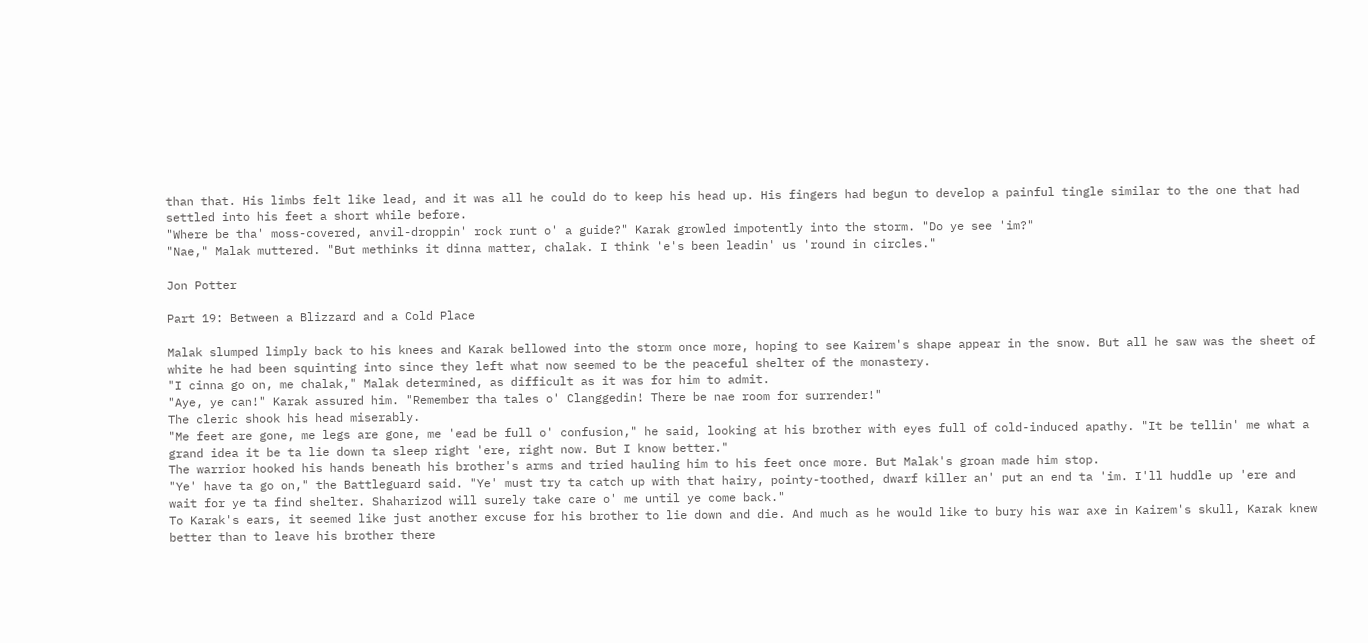than that. His limbs felt like lead, and it was all he could do to keep his head up. His fingers had begun to develop a painful tingle similar to the one that had settled into his feet a short while before.
"Where be tha' moss-covered, anvil-droppin' rock runt o' a guide?" Karak growled impotently into the storm. "Do ye see 'im?"
"Nae," Malak muttered. "But methinks it dinna matter, chalak. I think 'e's been leadin' us 'round in circles."

Jon Potter

Part 19: Between a Blizzard and a Cold Place

Malak slumped limply back to his knees and Karak bellowed into the storm once more, hoping to see Kairem's shape appear in the snow. But all he saw was the sheet of white he had been squinting into since they left what now seemed to be the peaceful shelter of the monastery.
"I cinna go on, me chalak," Malak determined, as difficult as it was for him to admit.
"Aye, ye can!" Karak assured him. "Remember tha tales o' Clanggedin! There be nae room for surrender!"
The cleric shook his head miserably.
"Me feet are gone, me legs are gone, me 'ead be full o' confusion," he said, looking at his brother with eyes full of cold-induced apathy. "It be tellin' me what a grand idea it be ta lie down ta sleep right 'ere, right now. But I know better."
The warrior hooked his hands beneath his brother's arms and tried hauling him to his feet once more. But Malak's groan made him stop.
"Ye' have ta go on," the Battleguard said. "Ye' must try ta catch up with that hairy, pointy-toothed, dwarf killer an' put an end ta 'im. I'll huddle up 'ere and wait for ye ta find shelter. Shaharizod will surely take care o' me until ye come back."
To Karak's ears, it seemed like just another excuse for his brother to lie down and die. And much as he would like to bury his war axe in Kairem's skull, Karak knew better than to leave his brother there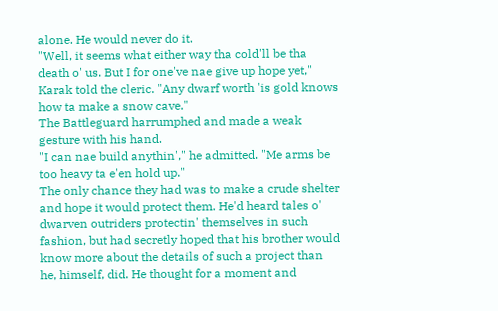alone. He would never do it.
"Well, it seems what either way tha cold'll be tha death o' us. But I for one've nae give up hope yet," Karak told the cleric. "Any dwarf worth 'is gold knows how ta make a snow cave."
The Battleguard harrumphed and made a weak gesture with his hand.
"I can nae build anythin'," he admitted. "Me arms be too heavy ta e'en hold up."
The only chance they had was to make a crude shelter and hope it would protect them. He'd heard tales o' dwarven outriders protectin' themselves in such fashion, but had secretly hoped that his brother would know more about the details of such a project than he, himself, did. He thought for a moment and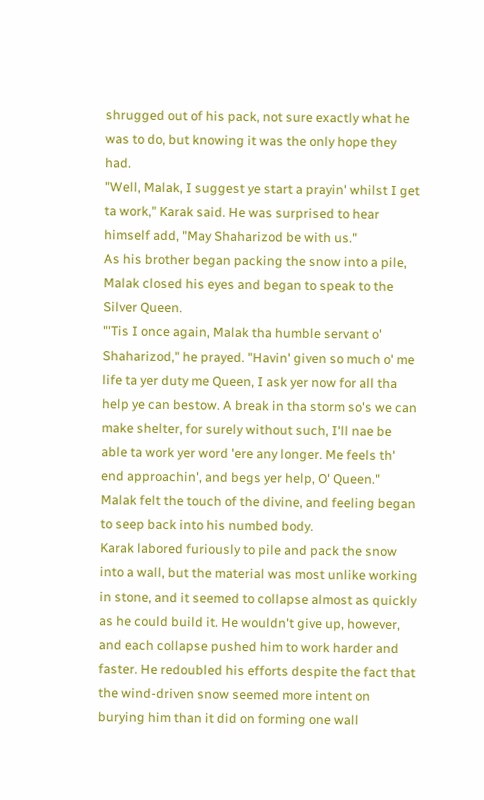shrugged out of his pack, not sure exactly what he was to do, but knowing it was the only hope they had.
"Well, Malak, I suggest ye start a prayin' whilst I get ta work," Karak said. He was surprised to hear himself add, "May Shaharizod be with us."
As his brother began packing the snow into a pile, Malak closed his eyes and began to speak to the Silver Queen.
"'Tis I once again, Malak tha humble servant o' Shaharizod," he prayed. "Havin' given so much o' me life ta yer duty me Queen, I ask yer now for all tha help ye can bestow. A break in tha storm so's we can make shelter, for surely without such, I'll nae be able ta work yer word 'ere any longer. Me feels th' end approachin', and begs yer help, O' Queen."
Malak felt the touch of the divine, and feeling began to seep back into his numbed body.
Karak labored furiously to pile and pack the snow into a wall, but the material was most unlike working in stone, and it seemed to collapse almost as quickly as he could build it. He wouldn't give up, however, and each collapse pushed him to work harder and faster. He redoubled his efforts despite the fact that the wind-driven snow seemed more intent on burying him than it did on forming one wall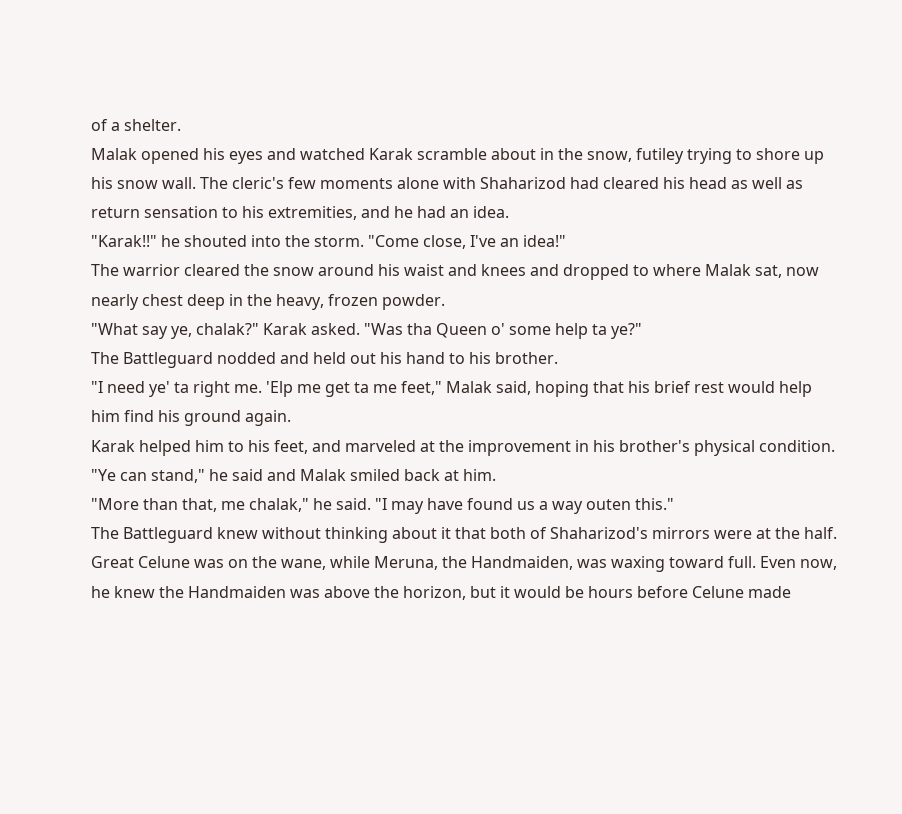of a shelter.
Malak opened his eyes and watched Karak scramble about in the snow, futiley trying to shore up his snow wall. The cleric's few moments alone with Shaharizod had cleared his head as well as return sensation to his extremities, and he had an idea.
"Karak!!" he shouted into the storm. "Come close, I've an idea!"
The warrior cleared the snow around his waist and knees and dropped to where Malak sat, now nearly chest deep in the heavy, frozen powder.
"What say ye, chalak?" Karak asked. "Was tha Queen o' some help ta ye?"
The Battleguard nodded and held out his hand to his brother.
"I need ye' ta right me. 'Elp me get ta me feet," Malak said, hoping that his brief rest would help him find his ground again.
Karak helped him to his feet, and marveled at the improvement in his brother's physical condition.
"Ye can stand," he said and Malak smiled back at him.
"More than that, me chalak," he said. "I may have found us a way outen this."
The Battleguard knew without thinking about it that both of Shaharizod's mirrors were at the half. Great Celune was on the wane, while Meruna, the Handmaiden, was waxing toward full. Even now, he knew the Handmaiden was above the horizon, but it would be hours before Celune made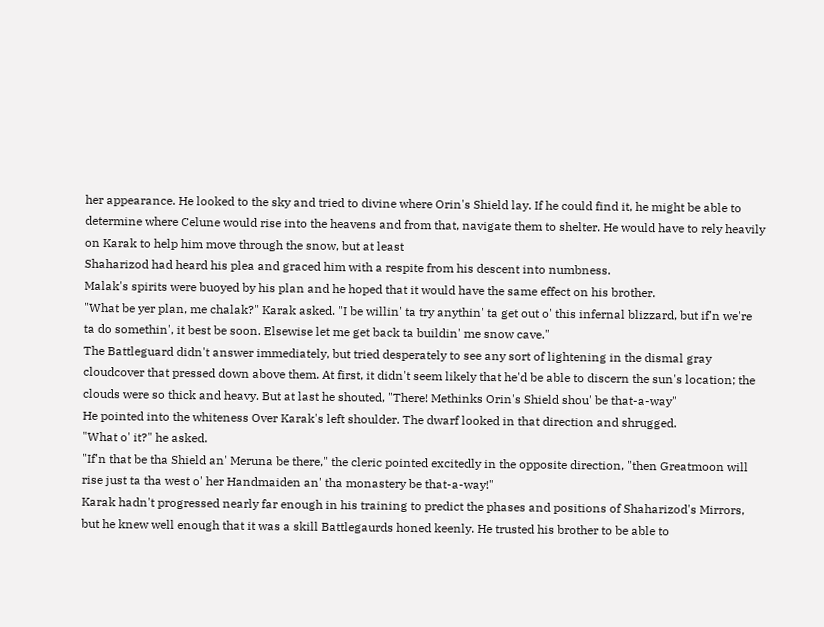her appearance. He looked to the sky and tried to divine where Orin's Shield lay. If he could find it, he might be able to determine where Celune would rise into the heavens and from that, navigate them to shelter. He would have to rely heavily on Karak to help him move through the snow, but at least
Shaharizod had heard his plea and graced him with a respite from his descent into numbness.
Malak's spirits were buoyed by his plan and he hoped that it would have the same effect on his brother.
"What be yer plan, me chalak?" Karak asked. "I be willin' ta try anythin' ta get out o' this infernal blizzard, but if'n we're ta do somethin', it best be soon. Elsewise let me get back ta buildin' me snow cave."
The Battleguard didn't answer immediately, but tried desperately to see any sort of lightening in the dismal gray cloudcover that pressed down above them. At first, it didn't seem likely that he'd be able to discern the sun's location; the clouds were so thick and heavy. But at last he shouted, "There! Methinks Orin's Shield shou' be that-a-way"
He pointed into the whiteness Over Karak's left shoulder. The dwarf looked in that direction and shrugged.
"What o' it?" he asked.
"If'n that be tha Shield an' Meruna be there," the cleric pointed excitedly in the opposite direction, "then Greatmoon will rise just ta tha west o' her Handmaiden an' tha monastery be that-a-way!"
Karak hadn't progressed nearly far enough in his training to predict the phases and positions of Shaharizod's Mirrors, but he knew well enough that it was a skill Battlegaurds honed keenly. He trusted his brother to be able to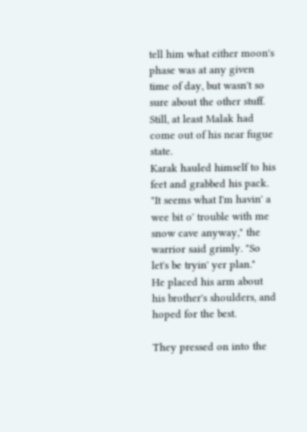tell him what either moon's phase was at any given time of day, but wasn't so sure about the other stuff. Still, at least Malak had come out of his near fugue state.
Karak hauled himself to his feet and grabbed his pack.
"It seems what I'm havin' a wee bit o' trouble with me snow cave anyway," the warrior said grimly. "So let's be tryin' yer plan."
He placed his arm about his brother's shoulders, and hoped for the best.

They pressed on into the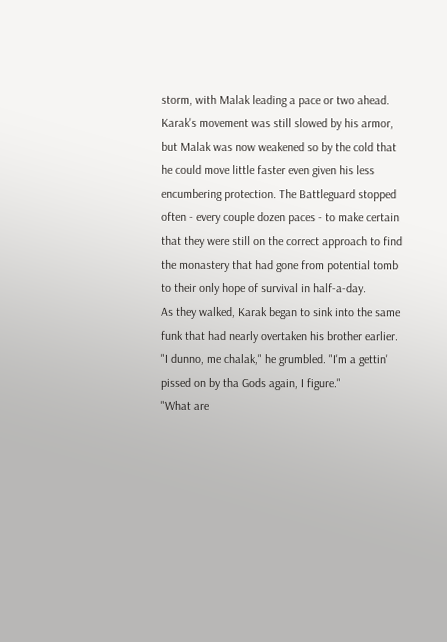storm, with Malak leading a pace or two ahead. Karak's movement was still slowed by his armor, but Malak was now weakened so by the cold that he could move little faster even given his less encumbering protection. The Battleguard stopped often - every couple dozen paces - to make certain that they were still on the correct approach to find the monastery that had gone from potential tomb to their only hope of survival in half-a-day.
As they walked, Karak began to sink into the same funk that had nearly overtaken his brother earlier.
"I dunno, me chalak," he grumbled. "I'm a gettin' pissed on by tha Gods again, I figure."
"What are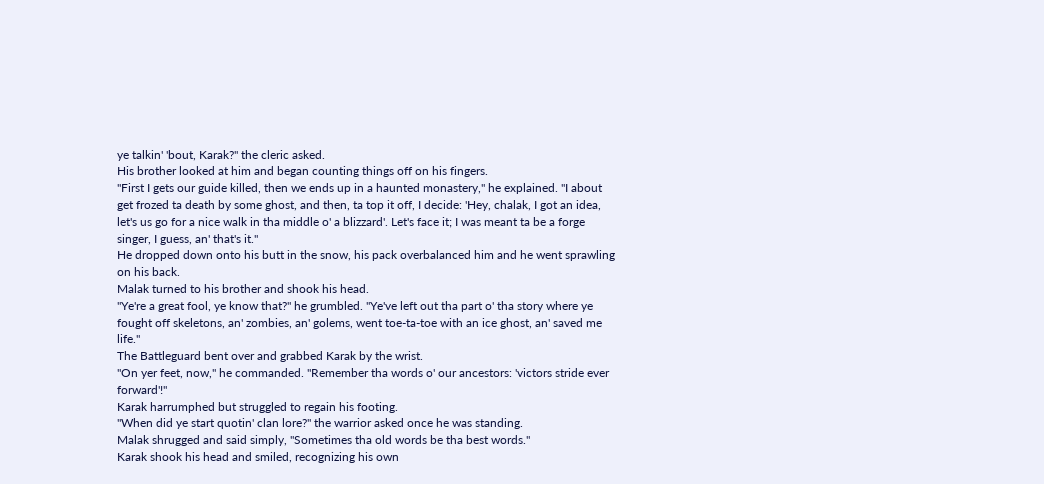ye talkin' 'bout, Karak?" the cleric asked.
His brother looked at him and began counting things off on his fingers.
"First I gets our guide killed, then we ends up in a haunted monastery," he explained. "I about get frozed ta death by some ghost, and then, ta top it off, I decide: 'Hey, chalak, I got an idea, let's us go for a nice walk in tha middle o' a blizzard'. Let's face it; I was meant ta be a forge singer, I guess, an' that's it."
He dropped down onto his butt in the snow, his pack overbalanced him and he went sprawling on his back.
Malak turned to his brother and shook his head.
"Ye're a great fool, ye know that?" he grumbled. "Ye've left out tha part o' tha story where ye fought off skeletons, an' zombies, an' golems, went toe-ta-toe with an ice ghost, an' saved me life."
The Battleguard bent over and grabbed Karak by the wrist.
"On yer feet, now," he commanded. "Remember tha words o' our ancestors: 'victors stride ever forward'!"
Karak harrumphed but struggled to regain his footing.
"When did ye start quotin' clan lore?" the warrior asked once he was standing.
Malak shrugged and said simply, "Sometimes tha old words be tha best words."
Karak shook his head and smiled, recognizing his own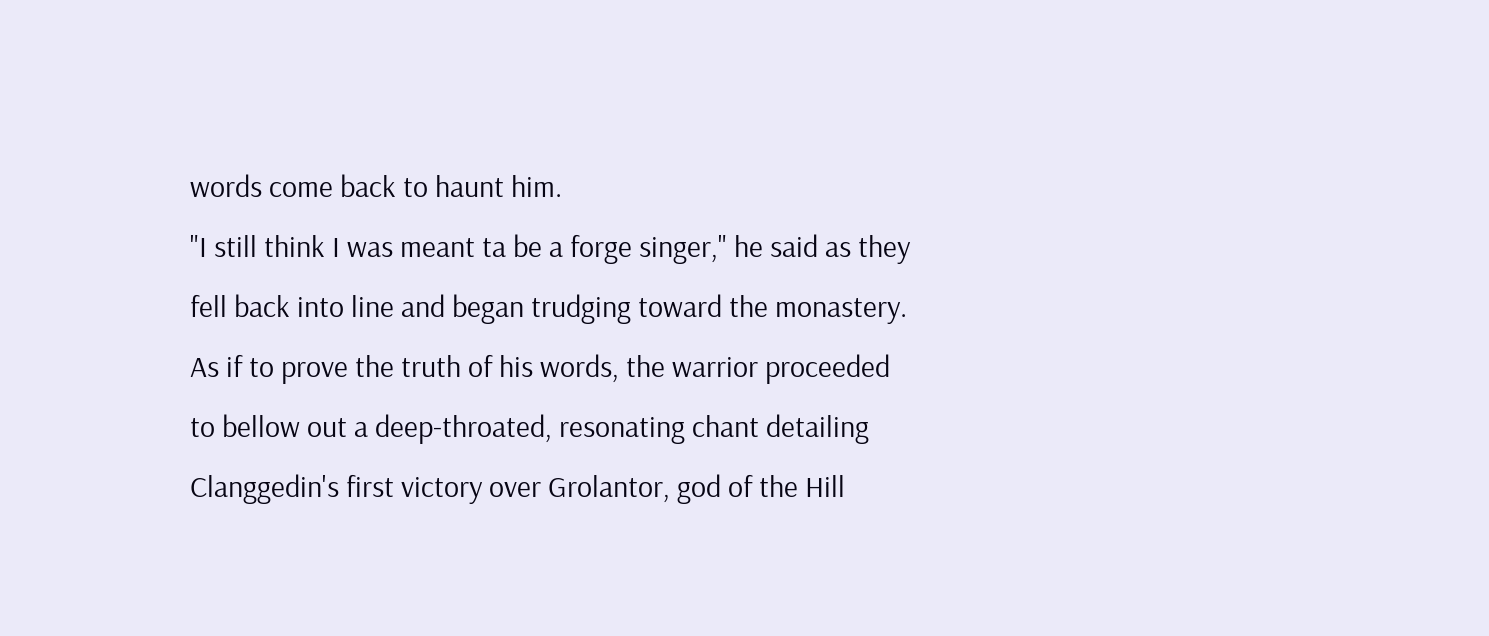words come back to haunt him.
"I still think I was meant ta be a forge singer," he said as they fell back into line and began trudging toward the monastery.
As if to prove the truth of his words, the warrior proceeded to bellow out a deep-throated, resonating chant detailing Clanggedin's first victory over Grolantor, god of the Hill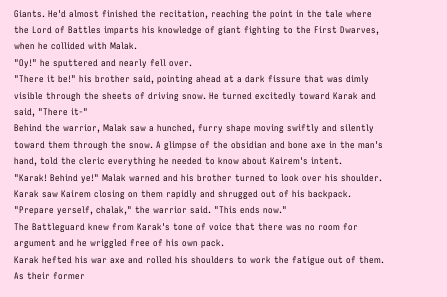Giants. He'd almost finished the recitation, reaching the point in the tale where the Lord of Battles imparts his knowledge of giant fighting to the First Dwarves, when he collided with Malak.
"Oy!" he sputtered and nearly fell over.
"There it be!" his brother said, pointing ahead at a dark fissure that was dimly visible through the sheets of driving snow. He turned excitedly toward Karak and said, "There it-"
Behind the warrior, Malak saw a hunched, furry shape moving swiftly and silently toward them through the snow. A glimpse of the obsidian and bone axe in the man's hand, told the cleric everything he needed to know about Kairem's intent.
"Karak! Behind ye!" Malak warned and his brother turned to look over his shoulder. Karak saw Kairem closing on them rapidly and shrugged out of his backpack.
"Prepare yerself, chalak," the warrior said. "This ends now."
The Battleguard knew from Karak's tone of voice that there was no room for argument and he wriggled free of his own pack.
Karak hefted his war axe and rolled his shoulders to work the fatigue out of them. As their former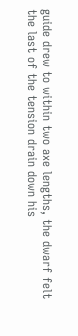guide drew to within two axe lengths, the dwarf felt the last of the tension drain down his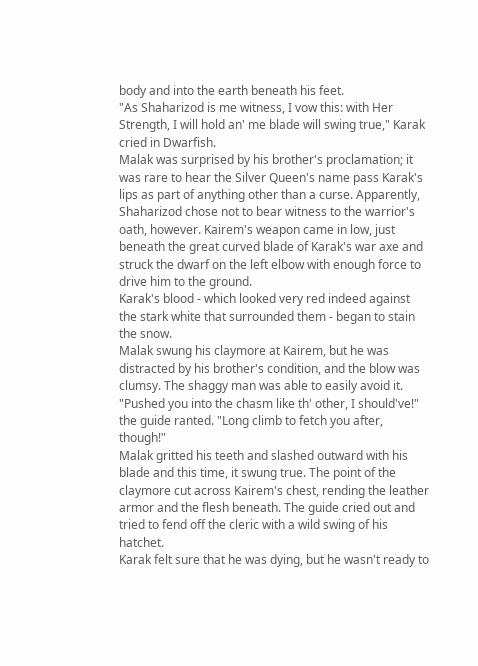body and into the earth beneath his feet.
"As Shaharizod is me witness, I vow this: with Her Strength, I will hold an' me blade will swing true," Karak cried in Dwarfish.
Malak was surprised by his brother's proclamation; it was rare to hear the Silver Queen's name pass Karak's lips as part of anything other than a curse. Apparently, Shaharizod chose not to bear witness to the warrior's oath, however. Kairem's weapon came in low, just beneath the great curved blade of Karak's war axe and struck the dwarf on the left elbow with enough force to drive him to the ground.
Karak's blood - which looked very red indeed against the stark white that surrounded them - began to stain the snow.
Malak swung his claymore at Kairem, but he was distracted by his brother's condition, and the blow was clumsy. The shaggy man was able to easily avoid it.
"Pushed you into the chasm like th' other, I should've!" the guide ranted. "Long climb to fetch you after, though!"
Malak gritted his teeth and slashed outward with his blade and this time, it swung true. The point of the claymore cut across Kairem's chest, rending the leather armor and the flesh beneath. The guide cried out and tried to fend off the cleric with a wild swing of his hatchet.
Karak felt sure that he was dying, but he wasn't ready to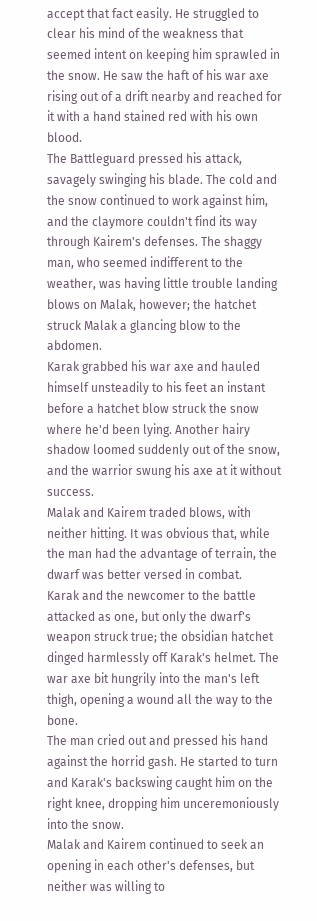accept that fact easily. He struggled to clear his mind of the weakness that seemed intent on keeping him sprawled in the snow. He saw the haft of his war axe rising out of a drift nearby and reached for it with a hand stained red with his own blood.
The Battleguard pressed his attack, savagely swinging his blade. The cold and the snow continued to work against him, and the claymore couldn't find its way through Kairem's defenses. The shaggy man, who seemed indifferent to the weather, was having little trouble landing blows on Malak, however; the hatchet struck Malak a glancing blow to the abdomen.
Karak grabbed his war axe and hauled himself unsteadily to his feet an instant before a hatchet blow struck the snow where he'd been lying. Another hairy shadow loomed suddenly out of the snow, and the warrior swung his axe at it without success.
Malak and Kairem traded blows, with neither hitting. It was obvious that, while the man had the advantage of terrain, the dwarf was better versed in combat.
Karak and the newcomer to the battle attacked as one, but only the dwarf's weapon struck true; the obsidian hatchet dinged harmlessly off Karak's helmet. The war axe bit hungrily into the man's left thigh, opening a wound all the way to the bone.
The man cried out and pressed his hand against the horrid gash. He started to turn and Karak's backswing caught him on the right knee, dropping him unceremoniously into the snow.
Malak and Kairem continued to seek an opening in each other's defenses, but neither was willing to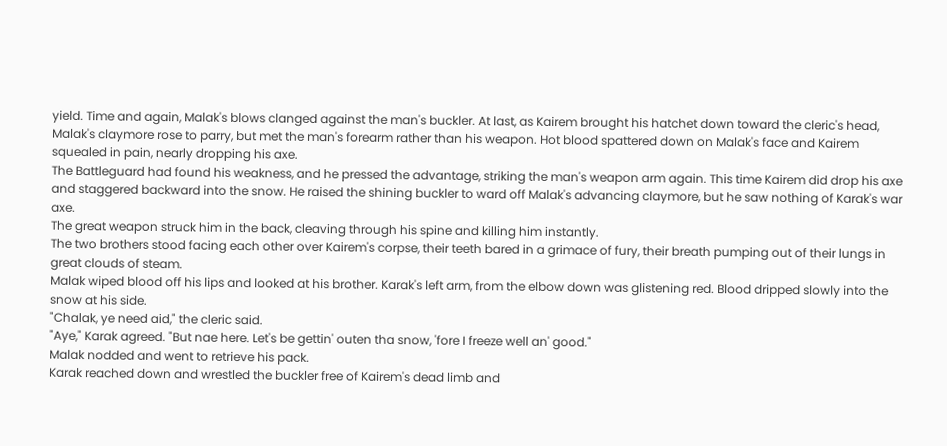yield. Time and again, Malak's blows clanged against the man's buckler. At last, as Kairem brought his hatchet down toward the cleric's head, Malak's claymore rose to parry, but met the man's forearm rather than his weapon. Hot blood spattered down on Malak's face and Kairem squealed in pain, nearly dropping his axe.
The Battleguard had found his weakness, and he pressed the advantage, striking the man's weapon arm again. This time Kairem did drop his axe and staggered backward into the snow. He raised the shining buckler to ward off Malak's advancing claymore, but he saw nothing of Karak's war axe.
The great weapon struck him in the back, cleaving through his spine and killing him instantly.
The two brothers stood facing each other over Kairem's corpse, their teeth bared in a grimace of fury, their breath pumping out of their lungs in great clouds of steam.
Malak wiped blood off his lips and looked at his brother. Karak's left arm, from the elbow down was glistening red. Blood dripped slowly into the snow at his side.
"Chalak, ye need aid," the cleric said.
"Aye," Karak agreed. "But nae here. Let's be gettin' outen tha snow, 'fore I freeze well an' good."
Malak nodded and went to retrieve his pack.
Karak reached down and wrestled the buckler free of Kairem's dead limb and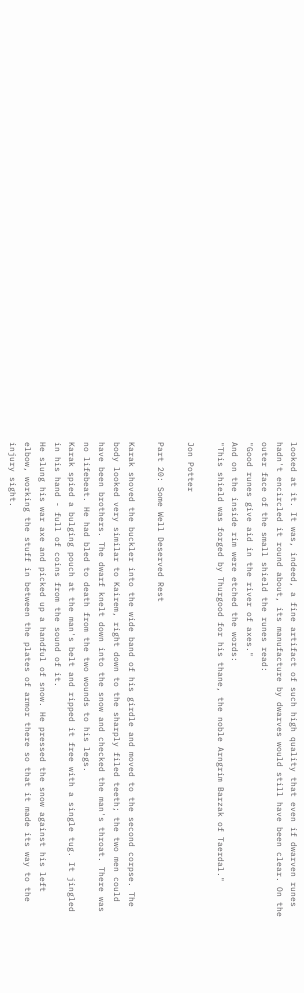looked at it. It was, indeed, a fine artifact of such high quality that even if dwarven runes hadn't encircled it round about, its manufacture by dwarves would still have been clear. On the outer face of the small shield the runes read:
"Good runes give aid in the river of axes."
And on the inside rim were etched the words:
"This shield was forged by Thurgood for his thane, the noble Arngrim Barzak of Taerdal."

Jon Potter

Part 20: Some Well Deserved Rest

Karak shoved the buckler into the wide band of his girdle and moved to the second corpse. The body looked very similar to Kairem, right down to the sharply filed teeth; the two men could have been brothers. The dwarf knelt down into the snow and checked the man's throat. There was no lifebeat. He had bled to death from the two wounds to his legs.
Karak spied a bulging pouch at the man's belt and ripped it free with a single tug. It jingled in his hand - full of coins from the sound of it.
He slung his war axe and picked up a handful of snow. He pressed the snow against his left elbow, working the stuff in between the plates of armor there so that it made its way to the injury sight.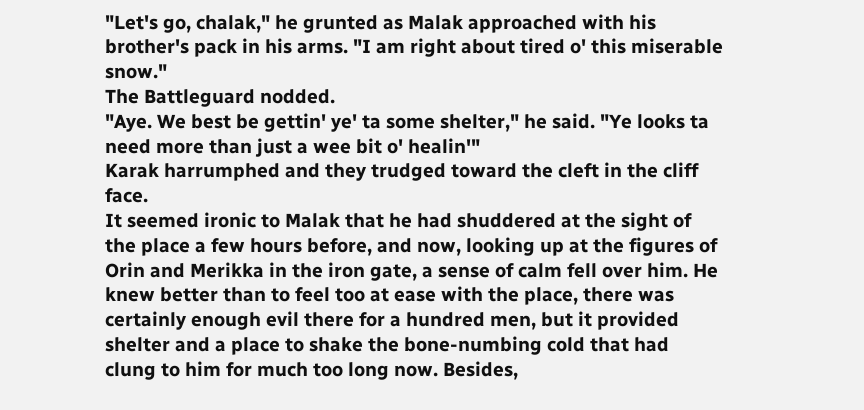"Let's go, chalak," he grunted as Malak approached with his brother's pack in his arms. "I am right about tired o' this miserable snow."
The Battleguard nodded.
"Aye. We best be gettin' ye' ta some shelter," he said. "Ye looks ta need more than just a wee bit o' healin'"
Karak harrumphed and they trudged toward the cleft in the cliff face.
It seemed ironic to Malak that he had shuddered at the sight of the place a few hours before, and now, looking up at the figures of Orin and Merikka in the iron gate, a sense of calm fell over him. He knew better than to feel too at ease with the place, there was certainly enough evil there for a hundred men, but it provided shelter and a place to shake the bone-numbing cold that had clung to him for much too long now. Besides,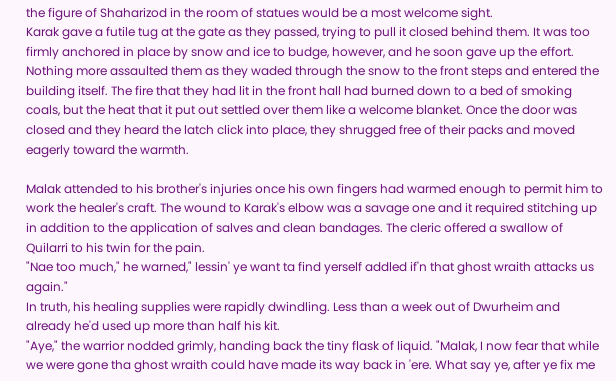the figure of Shaharizod in the room of statues would be a most welcome sight.
Karak gave a futile tug at the gate as they passed, trying to pull it closed behind them. It was too firmly anchored in place by snow and ice to budge, however, and he soon gave up the effort.
Nothing more assaulted them as they waded through the snow to the front steps and entered the building itself. The fire that they had lit in the front hall had burned down to a bed of smoking coals, but the heat that it put out settled over them like a welcome blanket. Once the door was closed and they heard the latch click into place, they shrugged free of their packs and moved eagerly toward the warmth.

Malak attended to his brother's injuries once his own fingers had warmed enough to permit him to work the healer's craft. The wound to Karak's elbow was a savage one and it required stitching up in addition to the application of salves and clean bandages. The cleric offered a swallow of Quilarri to his twin for the pain.
"Nae too much," he warned," lessin' ye want ta find yerself addled if'n that ghost wraith attacks us again."
In truth, his healing supplies were rapidly dwindling. Less than a week out of Dwurheim and already he'd used up more than half his kit.
"Aye," the warrior nodded grimly, handing back the tiny flask of liquid. "Malak, I now fear that while we were gone tha ghost wraith could have made its way back in 'ere. What say ye, after ye fix me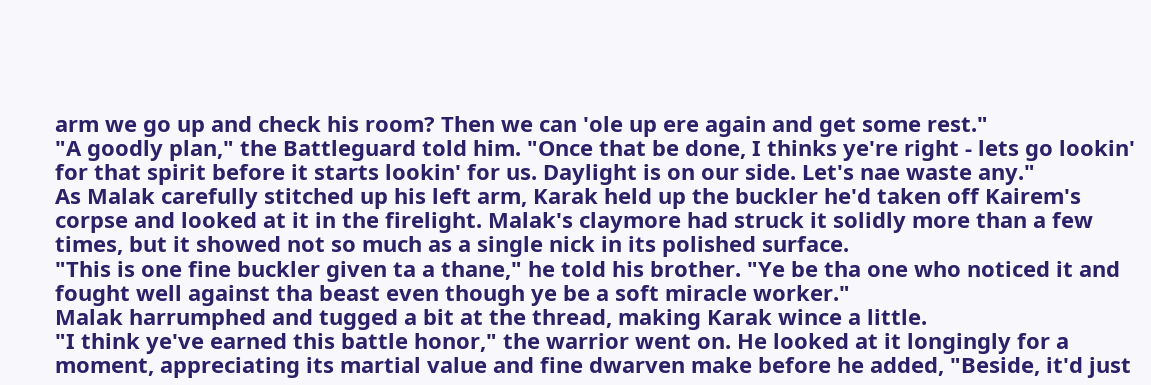arm we go up and check his room? Then we can 'ole up ere again and get some rest."
"A goodly plan," the Battleguard told him. "Once that be done, I thinks ye're right - lets go lookin' for that spirit before it starts lookin' for us. Daylight is on our side. Let's nae waste any."
As Malak carefully stitched up his left arm, Karak held up the buckler he'd taken off Kairem's corpse and looked at it in the firelight. Malak's claymore had struck it solidly more than a few times, but it showed not so much as a single nick in its polished surface.
"This is one fine buckler given ta a thane," he told his brother. "Ye be tha one who noticed it and fought well against tha beast even though ye be a soft miracle worker."
Malak harrumphed and tugged a bit at the thread, making Karak wince a little.
"I think ye've earned this battle honor," the warrior went on. He looked at it longingly for a moment, appreciating its martial value and fine dwarven make before he added, "Beside, it'd just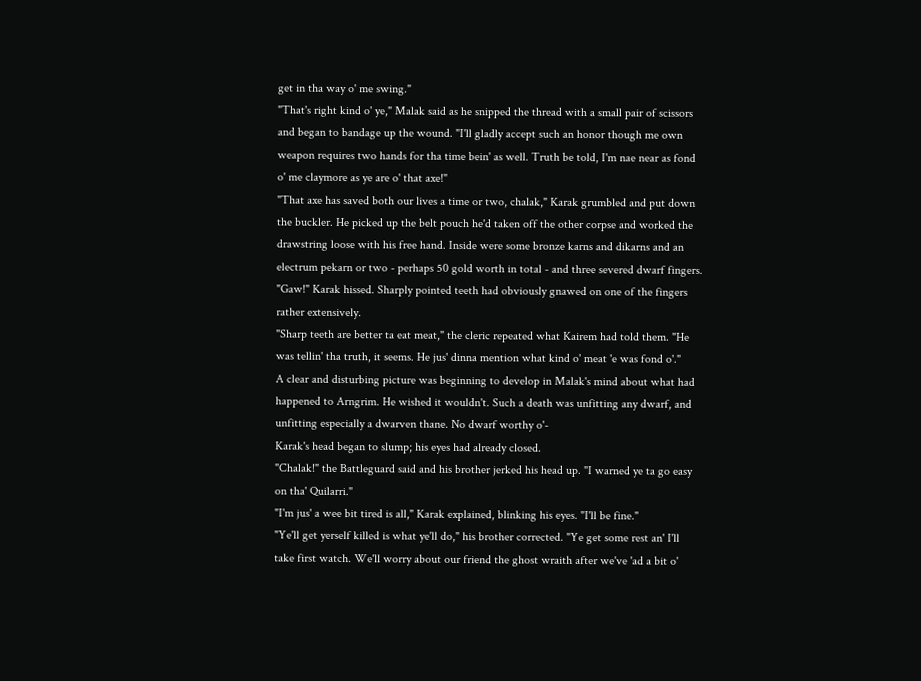get in tha way o' me swing."
"That's right kind o' ye," Malak said as he snipped the thread with a small pair of scissors and began to bandage up the wound. "I'll gladly accept such an honor though me own weapon requires two hands for tha time bein' as well. Truth be told, I'm nae near as fond o' me claymore as ye are o' that axe!"
"That axe has saved both our lives a time or two, chalak," Karak grumbled and put down the buckler. He picked up the belt pouch he'd taken off the other corpse and worked the drawstring loose with his free hand. Inside were some bronze karns and dikarns and an electrum pekarn or two - perhaps 50 gold worth in total - and three severed dwarf fingers.
"Gaw!" Karak hissed. Sharply pointed teeth had obviously gnawed on one of the fingers rather extensively.
"Sharp teeth are better ta eat meat," the cleric repeated what Kairem had told them. "He was tellin' tha truth, it seems. He jus' dinna mention what kind o' meat 'e was fond o'."
A clear and disturbing picture was beginning to develop in Malak's mind about what had happened to Arngrim. He wished it wouldn't. Such a death was unfitting any dwarf, and unfitting especially a dwarven thane. No dwarf worthy o'-
Karak's head began to slump; his eyes had already closed.
"Chalak!" the Battleguard said and his brother jerked his head up. "I warned ye ta go easy on tha' Quilarri."
"I'm jus' a wee bit tired is all," Karak explained, blinking his eyes. "I'll be fine."
"Ye'll get yerself killed is what ye'll do," his brother corrected. "Ye get some rest an' I'll take first watch. We'll worry about our friend the ghost wraith after we've 'ad a bit o'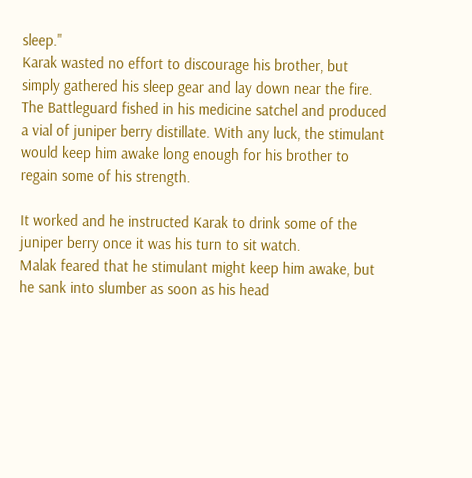sleep."
Karak wasted no effort to discourage his brother, but simply gathered his sleep gear and lay down near the fire.
The Battleguard fished in his medicine satchel and produced a vial of juniper berry distillate. With any luck, the stimulant would keep him awake long enough for his brother to regain some of his strength.

It worked and he instructed Karak to drink some of the juniper berry once it was his turn to sit watch.
Malak feared that he stimulant might keep him awake, but he sank into slumber as soon as his head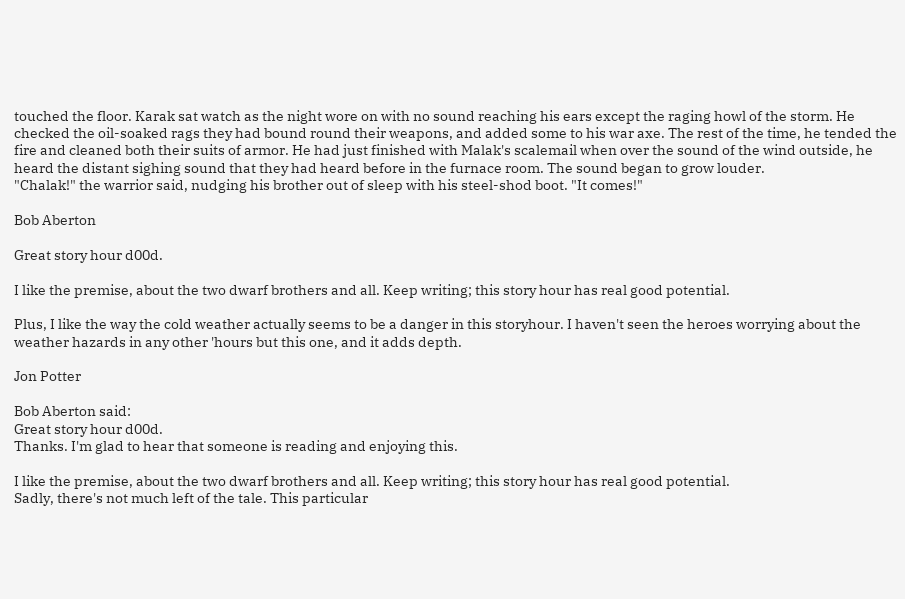touched the floor. Karak sat watch as the night wore on with no sound reaching his ears except the raging howl of the storm. He checked the oil-soaked rags they had bound round their weapons, and added some to his war axe. The rest of the time, he tended the fire and cleaned both their suits of armor. He had just finished with Malak's scalemail when over the sound of the wind outside, he heard the distant sighing sound that they had heard before in the furnace room. The sound began to grow louder.
"Chalak!" the warrior said, nudging his brother out of sleep with his steel-shod boot. "It comes!"

Bob Aberton

Great story hour d00d.

I like the premise, about the two dwarf brothers and all. Keep writing; this story hour has real good potential.

Plus, I like the way the cold weather actually seems to be a danger in this storyhour. I haven't seen the heroes worrying about the weather hazards in any other 'hours but this one, and it adds depth.

Jon Potter

Bob Aberton said:
Great story hour d00d.
Thanks. I'm glad to hear that someone is reading and enjoying this.

I like the premise, about the two dwarf brothers and all. Keep writing; this story hour has real good potential.
Sadly, there's not much left of the tale. This particular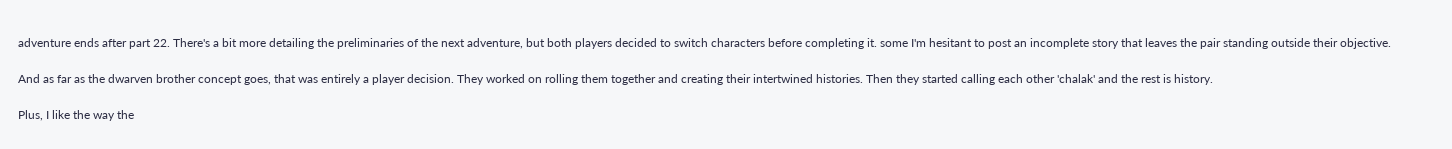adventure ends after part 22. There's a bit more detailing the preliminaries of the next adventure, but both players decided to switch characters before completing it. some I'm hesitant to post an incomplete story that leaves the pair standing outside their objective.

And as far as the dwarven brother concept goes, that was entirely a player decision. They worked on rolling them together and creating their intertwined histories. Then they started calling each other 'chalak' and the rest is history.

Plus, I like the way the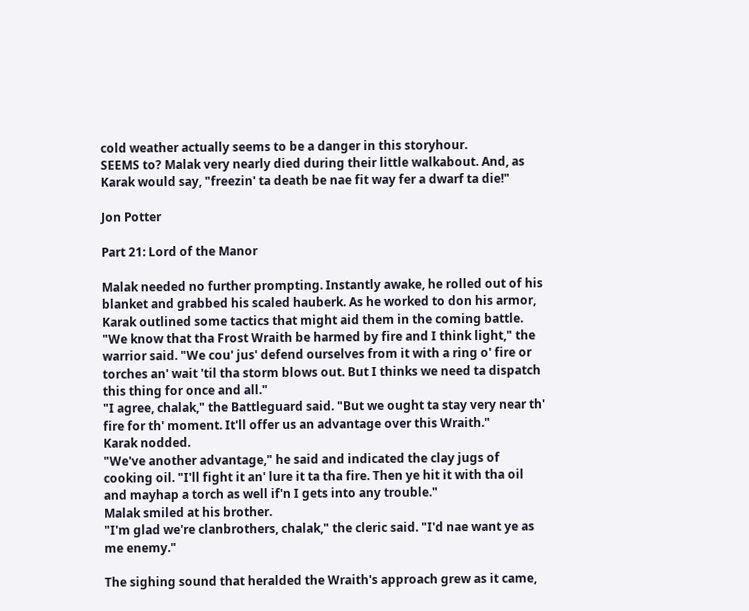cold weather actually seems to be a danger in this storyhour.
SEEMS to? Malak very nearly died during their little walkabout. And, as Karak would say, "freezin' ta death be nae fit way fer a dwarf ta die!"

Jon Potter

Part 21: Lord of the Manor

Malak needed no further prompting. Instantly awake, he rolled out of his blanket and grabbed his scaled hauberk. As he worked to don his armor, Karak outlined some tactics that might aid them in the coming battle.
"We know that tha Frost Wraith be harmed by fire and I think light," the warrior said. "We cou' jus' defend ourselves from it with a ring o' fire or torches an' wait 'til tha storm blows out. But I thinks we need ta dispatch this thing for once and all."
"I agree, chalak," the Battleguard said. "But we ought ta stay very near th' fire for th' moment. It'll offer us an advantage over this Wraith."
Karak nodded.
"We've another advantage," he said and indicated the clay jugs of cooking oil. "I'll fight it an' lure it ta tha fire. Then ye hit it with tha oil and mayhap a torch as well if'n I gets into any trouble."
Malak smiled at his brother.
"I'm glad we're clanbrothers, chalak," the cleric said. "I'd nae want ye as me enemy."

The sighing sound that heralded the Wraith's approach grew as it came,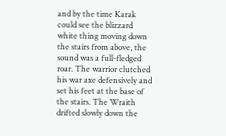and by the time Karak could see the blizzard white thing moving down the stairs from above, the sound was a full-fledged roar. The warrior clutched his war axe defensively and set his feet at the base of the stairs. The Wraith drifted slowly down the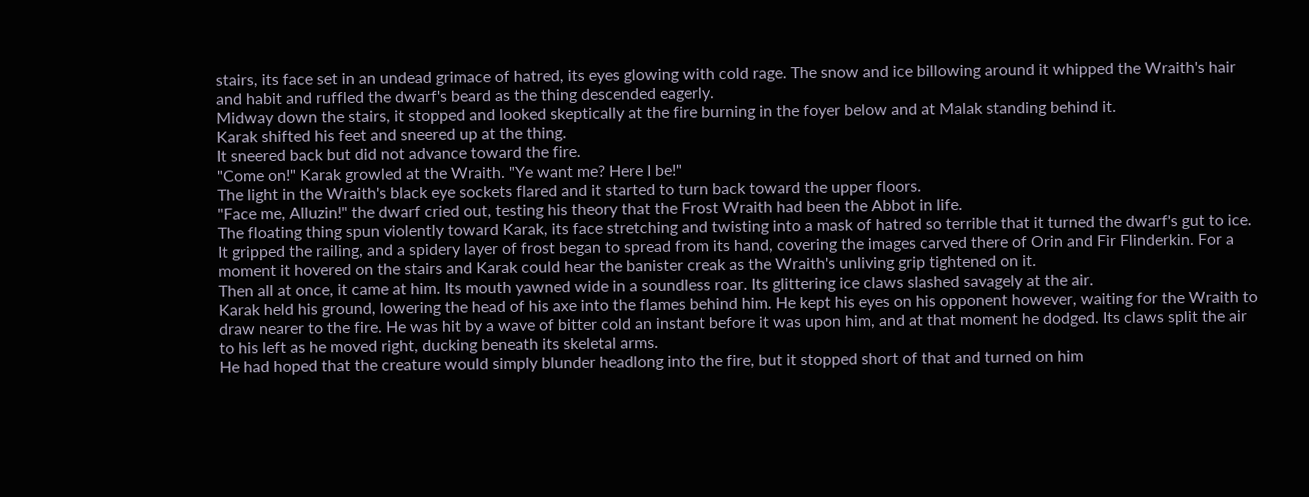stairs, its face set in an undead grimace of hatred, its eyes glowing with cold rage. The snow and ice billowing around it whipped the Wraith's hair and habit and ruffled the dwarf's beard as the thing descended eagerly.
Midway down the stairs, it stopped and looked skeptically at the fire burning in the foyer below and at Malak standing behind it.
Karak shifted his feet and sneered up at the thing.
It sneered back but did not advance toward the fire.
"Come on!" Karak growled at the Wraith. "Ye want me? Here I be!"
The light in the Wraith's black eye sockets flared and it started to turn back toward the upper floors.
"Face me, Alluzin!" the dwarf cried out, testing his theory that the Frost Wraith had been the Abbot in life.
The floating thing spun violently toward Karak, its face stretching and twisting into a mask of hatred so terrible that it turned the dwarf's gut to ice. It gripped the railing, and a spidery layer of frost began to spread from its hand, covering the images carved there of Orin and Fir Flinderkin. For a moment it hovered on the stairs and Karak could hear the banister creak as the Wraith's unliving grip tightened on it.
Then all at once, it came at him. Its mouth yawned wide in a soundless roar. Its glittering ice claws slashed savagely at the air.
Karak held his ground, lowering the head of his axe into the flames behind him. He kept his eyes on his opponent however, waiting for the Wraith to draw nearer to the fire. He was hit by a wave of bitter cold an instant before it was upon him, and at that moment he dodged. Its claws split the air to his left as he moved right, ducking beneath its skeletal arms.
He had hoped that the creature would simply blunder headlong into the fire, but it stopped short of that and turned on him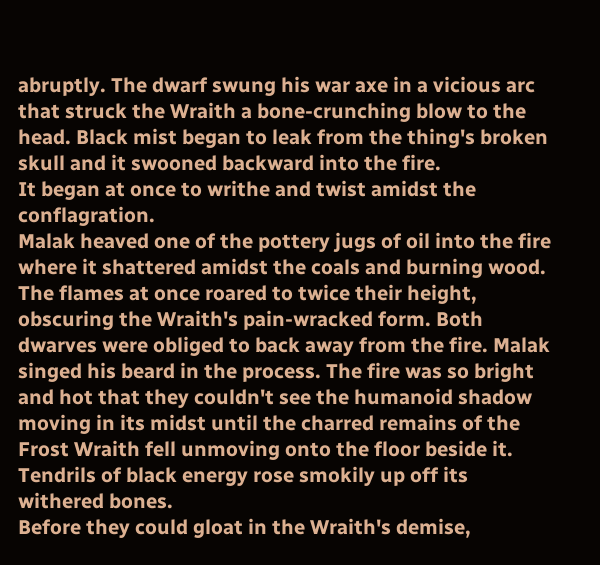abruptly. The dwarf swung his war axe in a vicious arc that struck the Wraith a bone-crunching blow to the head. Black mist began to leak from the thing's broken skull and it swooned backward into the fire.
It began at once to writhe and twist amidst the conflagration.
Malak heaved one of the pottery jugs of oil into the fire where it shattered amidst the coals and burning wood. The flames at once roared to twice their height, obscuring the Wraith's pain-wracked form. Both dwarves were obliged to back away from the fire. Malak singed his beard in the process. The fire was so bright and hot that they couldn't see the humanoid shadow moving in its midst until the charred remains of the Frost Wraith fell unmoving onto the floor beside it. Tendrils of black energy rose smokily up off its withered bones.
Before they could gloat in the Wraith's demise,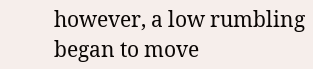however, a low rumbling began to move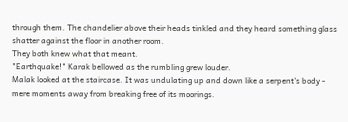through them. The chandelier above their heads tinkled and they heard something glass shatter against the floor in another room.
They both knew what that meant.
"Earthquake!" Karak bellowed as the rumbling grew louder.
Malak looked at the staircase. It was undulating up and down like a serpent's body - mere moments away from breaking free of its moorings.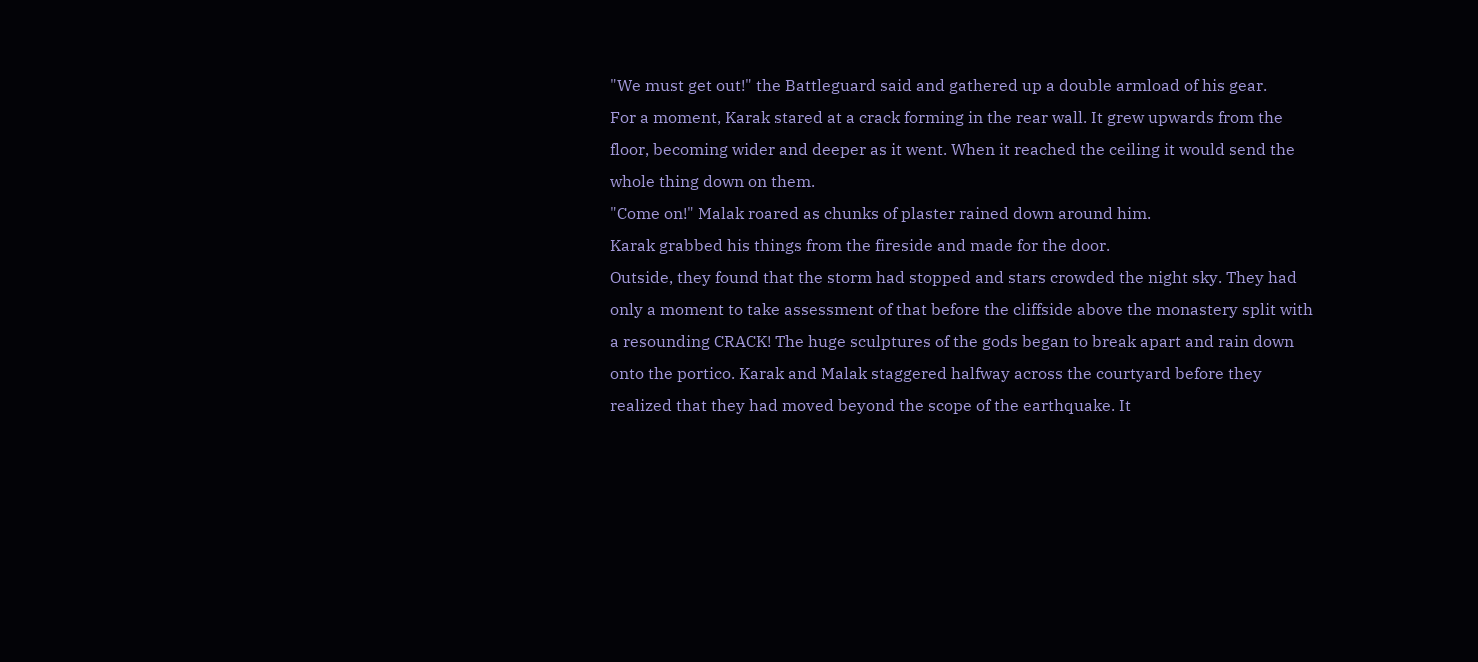"We must get out!" the Battleguard said and gathered up a double armload of his gear.
For a moment, Karak stared at a crack forming in the rear wall. It grew upwards from the floor, becoming wider and deeper as it went. When it reached the ceiling it would send the whole thing down on them.
"Come on!" Malak roared as chunks of plaster rained down around him.
Karak grabbed his things from the fireside and made for the door.
Outside, they found that the storm had stopped and stars crowded the night sky. They had only a moment to take assessment of that before the cliffside above the monastery split with a resounding CRACK! The huge sculptures of the gods began to break apart and rain down onto the portico. Karak and Malak staggered halfway across the courtyard before they realized that they had moved beyond the scope of the earthquake. It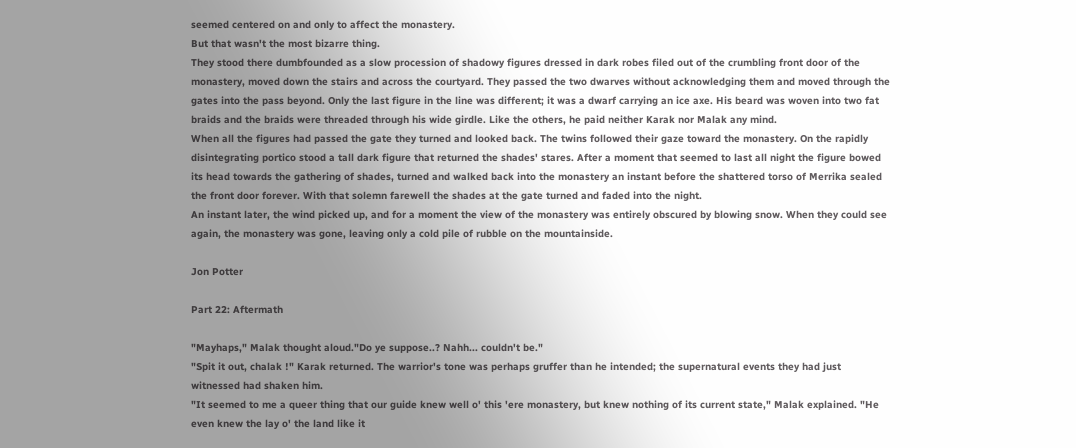seemed centered on and only to affect the monastery.
But that wasn't the most bizarre thing.
They stood there dumbfounded as a slow procession of shadowy figures dressed in dark robes filed out of the crumbling front door of the monastery, moved down the stairs and across the courtyard. They passed the two dwarves without acknowledging them and moved through the gates into the pass beyond. Only the last figure in the line was different; it was a dwarf carrying an ice axe. His beard was woven into two fat braids and the braids were threaded through his wide girdle. Like the others, he paid neither Karak nor Malak any mind.
When all the figures had passed the gate they turned and looked back. The twins followed their gaze toward the monastery. On the rapidly disintegrating portico stood a tall dark figure that returned the shades' stares. After a moment that seemed to last all night the figure bowed its head towards the gathering of shades, turned and walked back into the monastery an instant before the shattered torso of Merrika sealed the front door forever. With that solemn farewell the shades at the gate turned and faded into the night.
An instant later, the wind picked up, and for a moment the view of the monastery was entirely obscured by blowing snow. When they could see again, the monastery was gone, leaving only a cold pile of rubble on the mountainside.

Jon Potter

Part 22: Aftermath

"Mayhaps," Malak thought aloud."Do ye suppose..? Nahh... couldn't be."
"Spit it out, chalak !" Karak returned. The warrior's tone was perhaps gruffer than he intended; the supernatural events they had just witnessed had shaken him.
"It seemed to me a queer thing that our guide knew well o' this 'ere monastery, but knew nothing of its current state," Malak explained. "He even knew the lay o' the land like it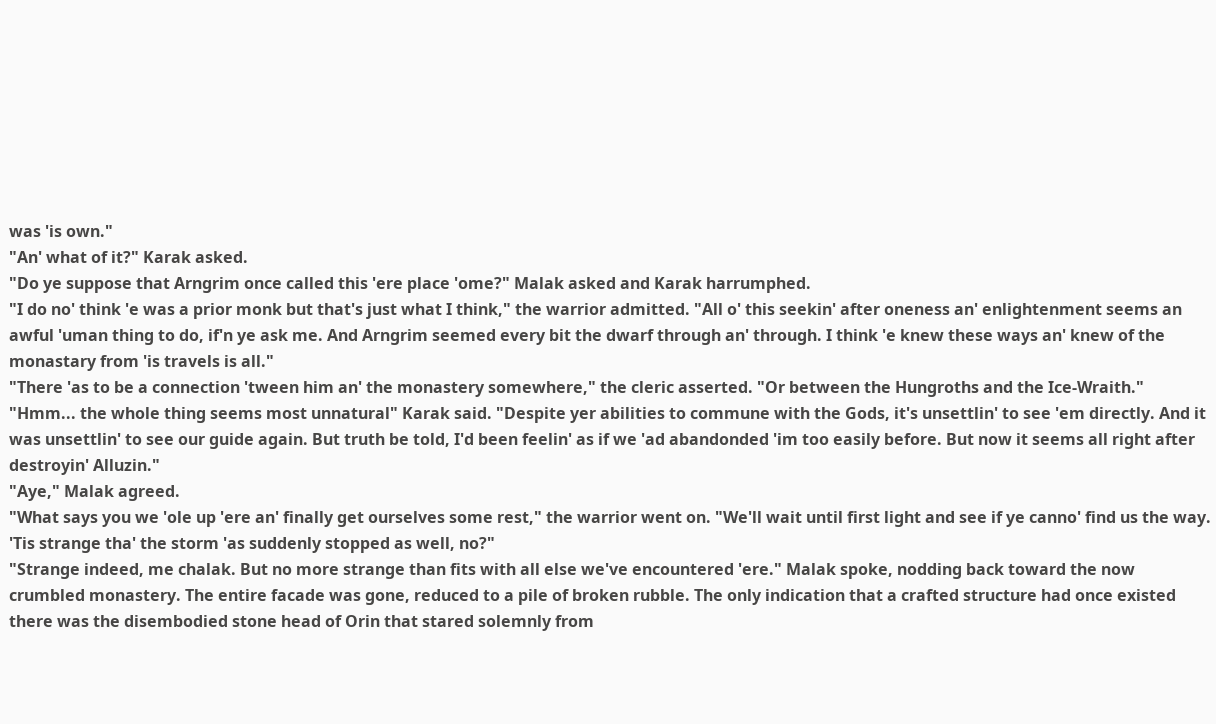was 'is own."
"An' what of it?" Karak asked.
"Do ye suppose that Arngrim once called this 'ere place 'ome?" Malak asked and Karak harrumphed.
"I do no' think 'e was a prior monk but that's just what I think," the warrior admitted. "All o' this seekin' after oneness an' enlightenment seems an awful 'uman thing to do, if'n ye ask me. And Arngrim seemed every bit the dwarf through an' through. I think 'e knew these ways an' knew of the monastary from 'is travels is all."
"There 'as to be a connection 'tween him an' the monastery somewhere," the cleric asserted. "Or between the Hungroths and the Ice-Wraith."
"Hmm... the whole thing seems most unnatural" Karak said. "Despite yer abilities to commune with the Gods, it's unsettlin' to see 'em directly. And it was unsettlin' to see our guide again. But truth be told, I'd been feelin' as if we 'ad abandonded 'im too easily before. But now it seems all right after destroyin' Alluzin."
"Aye," Malak agreed.
"What says you we 'ole up 'ere an' finally get ourselves some rest," the warrior went on. "We'll wait until first light and see if ye canno' find us the way. 'Tis strange tha' the storm 'as suddenly stopped as well, no?"
"Strange indeed, me chalak. But no more strange than fits with all else we've encountered 'ere." Malak spoke, nodding back toward the now crumbled monastery. The entire facade was gone, reduced to a pile of broken rubble. The only indication that a crafted structure had once existed there was the disembodied stone head of Orin that stared solemnly from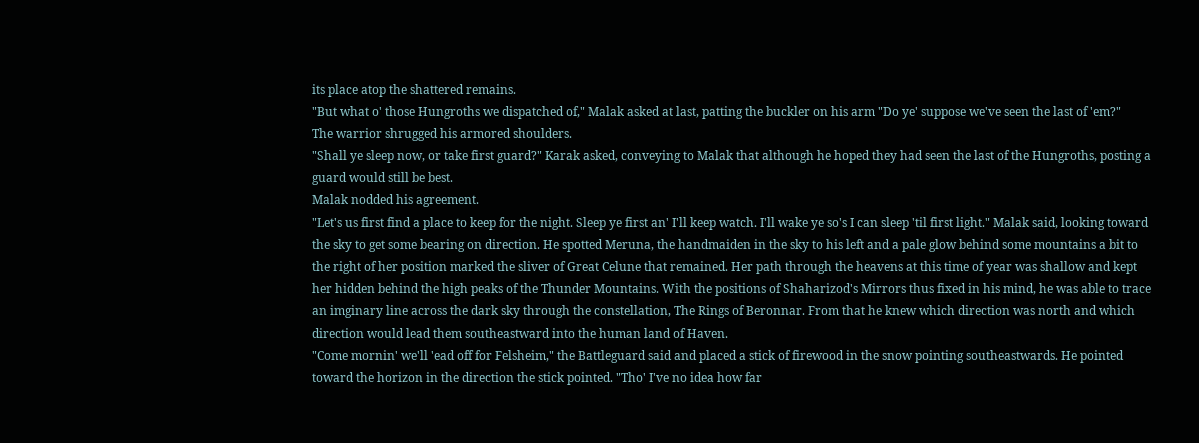its place atop the shattered remains.
"But what o' those Hungroths we dispatched of," Malak asked at last, patting the buckler on his arm "Do ye' suppose we've seen the last of 'em?"
The warrior shrugged his armored shoulders.
"Shall ye sleep now, or take first guard?" Karak asked, conveying to Malak that although he hoped they had seen the last of the Hungroths, posting a guard would still be best.
Malak nodded his agreement.
"Let's us first find a place to keep for the night. Sleep ye first an' I'll keep watch. I'll wake ye so's I can sleep 'til first light." Malak said, looking toward the sky to get some bearing on direction. He spotted Meruna, the handmaiden in the sky to his left and a pale glow behind some mountains a bit to the right of her position marked the sliver of Great Celune that remained. Her path through the heavens at this time of year was shallow and kept her hidden behind the high peaks of the Thunder Mountains. With the positions of Shaharizod's Mirrors thus fixed in his mind, he was able to trace an imginary line across the dark sky through the constellation, The Rings of Beronnar. From that he knew which direction was north and which direction would lead them southeastward into the human land of Haven.
"Come mornin' we'll 'ead off for Felsheim," the Battleguard said and placed a stick of firewood in the snow pointing southeastwards. He pointed toward the horizon in the direction the stick pointed. "Tho' I've no idea how far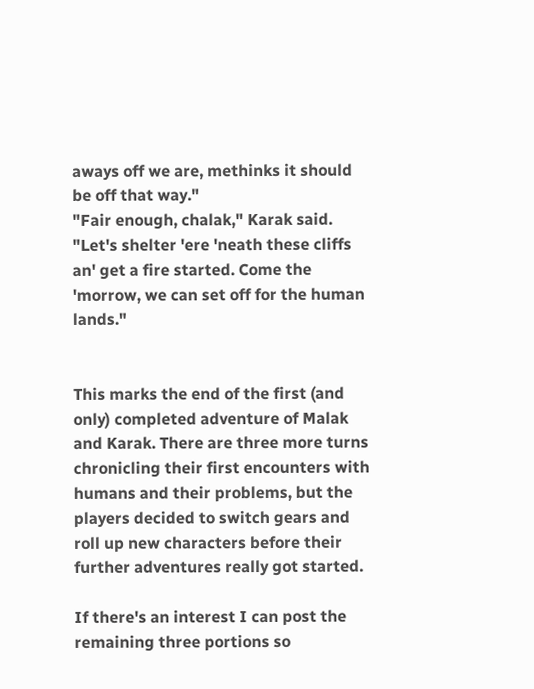aways off we are, methinks it should be off that way."
"Fair enough, chalak," Karak said. "Let's shelter 'ere 'neath these cliffs an' get a fire started. Come the 'morrow, we can set off for the human lands."


This marks the end of the first (and only) completed adventure of Malak and Karak. There are three more turns chronicling their first encounters with humans and their problems, but the players decided to switch gears and roll up new characters before their further adventures really got started.

If there's an interest I can post the remaining three portions so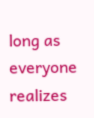long as everyone realizes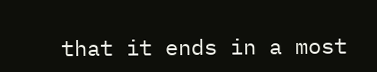that it ends in a most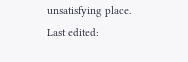unsatisfying place.
Last edited: